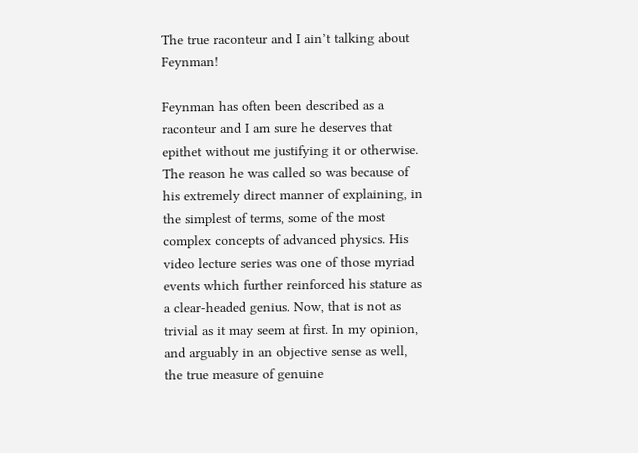The true raconteur and I ain’t talking about Feynman!

Feynman has often been described as a raconteur and I am sure he deserves that epithet without me justifying it or otherwise. The reason he was called so was because of his extremely direct manner of explaining, in the simplest of terms, some of the most complex concepts of advanced physics. His video lecture series was one of those myriad events which further reinforced his stature as a clear-headed genius. Now, that is not as trivial as it may seem at first. In my opinion, and arguably in an objective sense as well, the true measure of genuine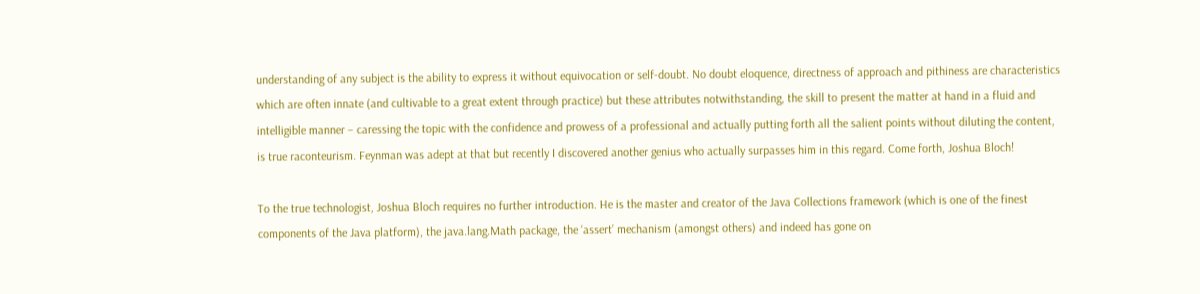understanding of any subject is the ability to express it without equivocation or self-doubt. No doubt eloquence, directness of approach and pithiness are characteristics which are often innate (and cultivable to a great extent through practice) but these attributes notwithstanding, the skill to present the matter at hand in a fluid and intelligible manner – caressing the topic with the confidence and prowess of a professional and actually putting forth all the salient points without diluting the content, is true raconteurism. Feynman was adept at that but recently I discovered another genius who actually surpasses him in this regard. Come forth, Joshua Bloch!

To the true technologist, Joshua Bloch requires no further introduction. He is the master and creator of the Java Collections framework (which is one of the finest components of the Java platform), the java.lang.Math package, the ‘assert’ mechanism (amongst others) and indeed has gone on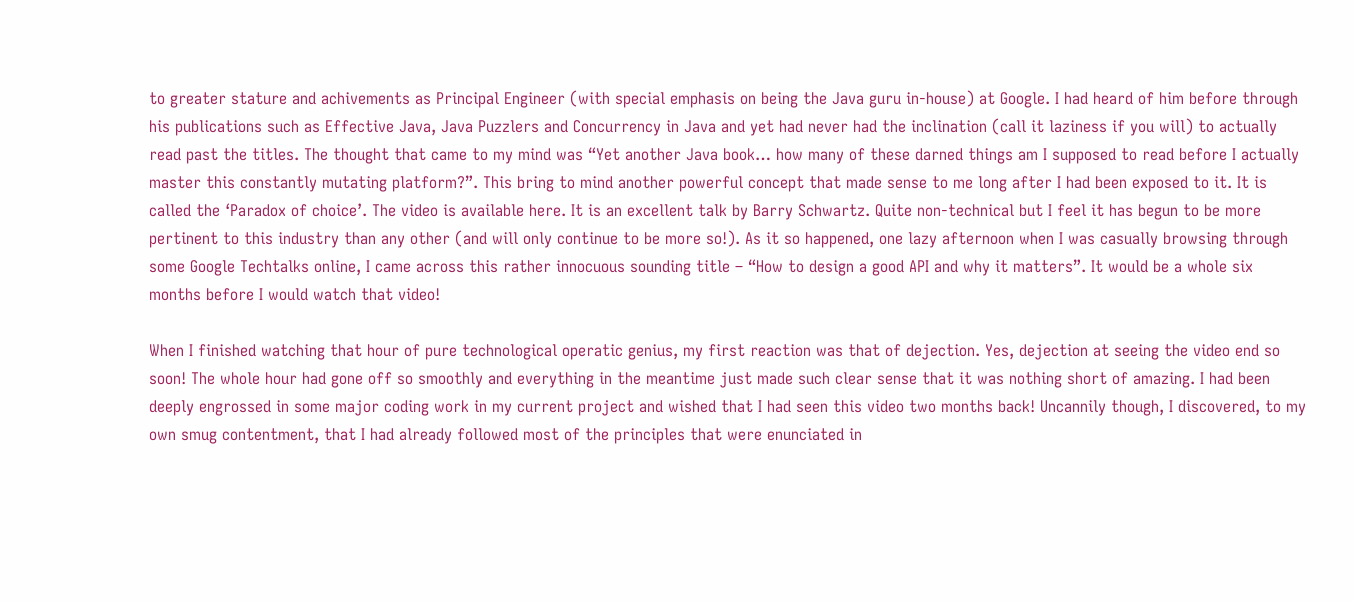to greater stature and achivements as Principal Engineer (with special emphasis on being the Java guru in-house) at Google. I had heard of him before through his publications such as Effective Java, Java Puzzlers and Concurrency in Java and yet had never had the inclination (call it laziness if you will) to actually read past the titles. The thought that came to my mind was “Yet another Java book… how many of these darned things am I supposed to read before I actually master this constantly mutating platform?”. This bring to mind another powerful concept that made sense to me long after I had been exposed to it. It is called the ‘Paradox of choice’. The video is available here. It is an excellent talk by Barry Schwartz. Quite non-technical but I feel it has begun to be more pertinent to this industry than any other (and will only continue to be more so!). As it so happened, one lazy afternoon when I was casually browsing through some Google Techtalks online, I came across this rather innocuous sounding title – “How to design a good API and why it matters”. It would be a whole six months before I would watch that video!

When I finished watching that hour of pure technological operatic genius, my first reaction was that of dejection. Yes, dejection at seeing the video end so soon! The whole hour had gone off so smoothly and everything in the meantime just made such clear sense that it was nothing short of amazing. I had been deeply engrossed in some major coding work in my current project and wished that I had seen this video two months back! Uncannily though, I discovered, to my own smug contentment, that I had already followed most of the principles that were enunciated in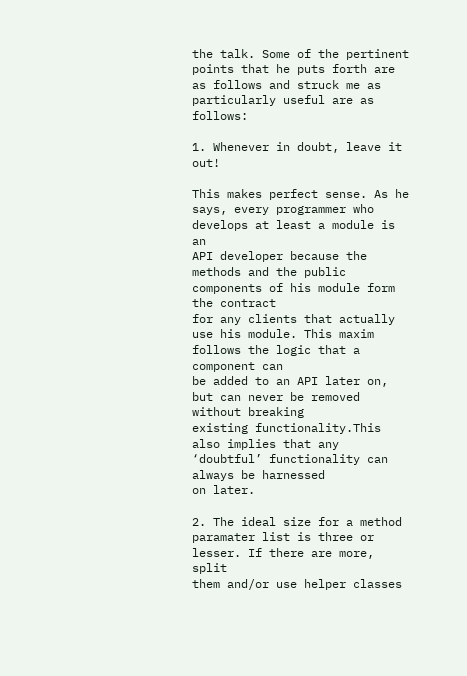the talk. Some of the pertinent points that he puts forth are as follows and struck me as particularly useful are as follows:

1. Whenever in doubt, leave it out!

This makes perfect sense. As he says, every programmer who develops at least a module is an
API developer because the methods and the public components of his module form the contract
for any clients that actually use his module. This maxim follows the logic that a component can
be added to an API later on, but can never be removed without breaking
existing functionality.This also implies that any ‘doubtful’ functionality can always be harnessed
on later.

2. The ideal size for a method paramater list is three or lesser. If there are more, split
them and/or use helper classes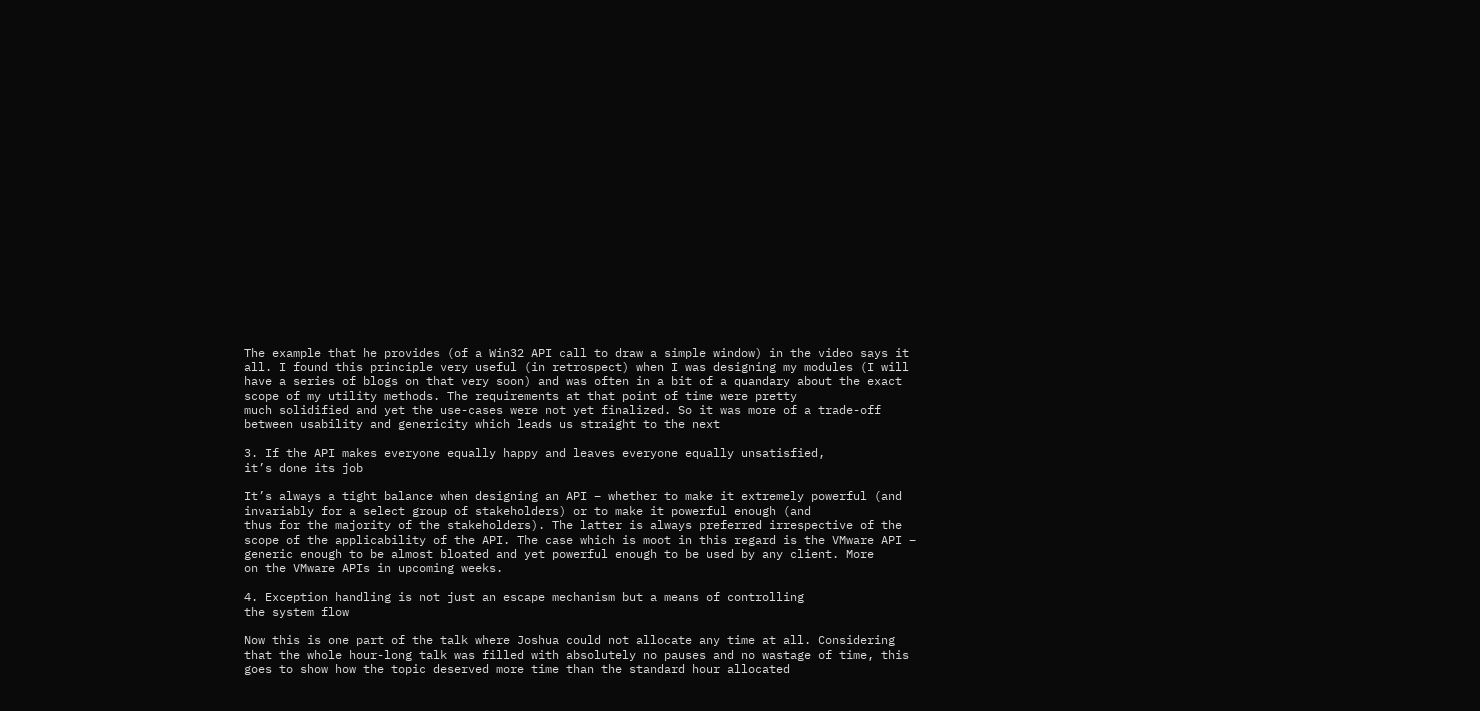The example that he provides (of a Win32 API call to draw a simple window) in the video says it
all. I found this principle very useful (in retrospect) when I was designing my modules (I will
have a series of blogs on that very soon) and was often in a bit of a quandary about the exact
scope of my utility methods. The requirements at that point of time were pretty
much solidified and yet the use-cases were not yet finalized. So it was more of a trade-off
between usability and genericity which leads us straight to the next

3. If the API makes everyone equally happy and leaves everyone equally unsatisfied,
it’s done its job

It’s always a tight balance when designing an API – whether to make it extremely powerful (and
invariably for a select group of stakeholders) or to make it powerful enough (and
thus for the majority of the stakeholders). The latter is always preferred irrespective of the
scope of the applicability of the API. The case which is moot in this regard is the VMware API –
generic enough to be almost bloated and yet powerful enough to be used by any client. More
on the VMware APIs in upcoming weeks.

4. Exception handling is not just an escape mechanism but a means of controlling
the system flow

Now this is one part of the talk where Joshua could not allocate any time at all. Considering
that the whole hour-long talk was filled with absolutely no pauses and no wastage of time, this
goes to show how the topic deserved more time than the standard hour allocated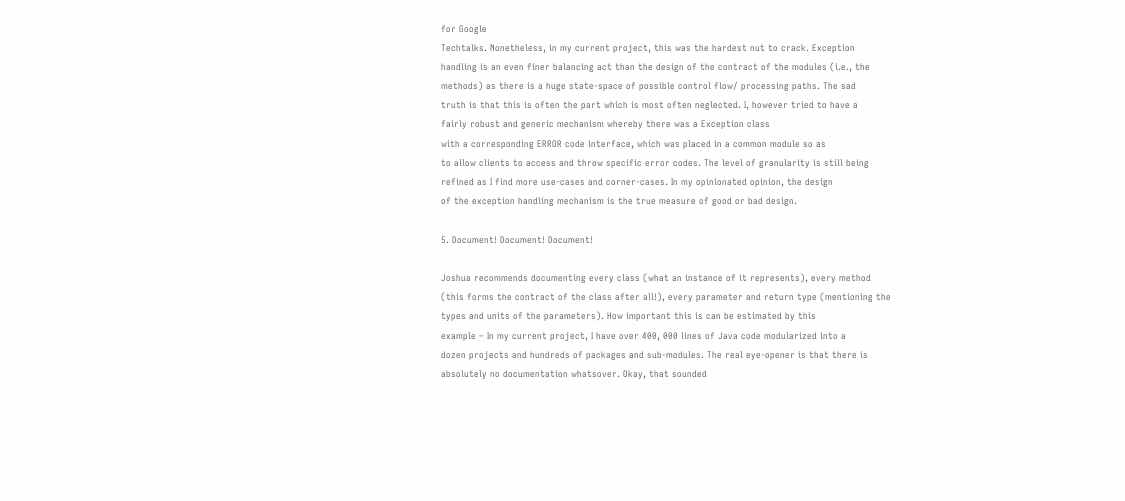for Google
Techtalks. Nonetheless, in my current project, this was the hardest nut to crack. Exception
handling is an even finer balancing act than the design of the contract of the modules (i.e., the
methods) as there is a huge state-space of possible control flow/ processing paths. The sad
truth is that this is often the part which is most often neglected. I, however tried to have a
fairly robust and generic mechanism whereby there was a Exception class
with a corresponding ERROR code interface, which was placed in a common module so as
to allow clients to access and throw specific error codes. The level of granularity is still being
refined as I find more use-cases and corner-cases. In my opinionated opinion, the design
of the exception handling mechanism is the true measure of good or bad design.

5. Document! Document! Document!

Joshua recommends documenting every class (what an instance of it represents), every method
(this forms the contract of the class after all!), every parameter and return type (mentioning the
types and units of the parameters). How important this is can be estimated by this
example – In my current project, I have over 400, 000 lines of Java code modularized into a
dozen projects and hundreds of packages and sub-modules. The real eye-opener is that there is
absolutely no documentation whatsover. Okay, that sounded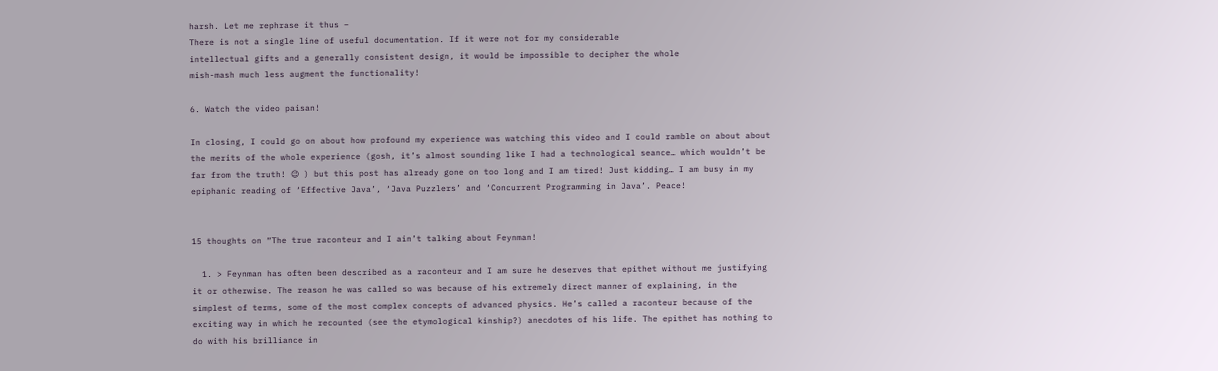harsh. Let me rephrase it thus –
There is not a single line of useful documentation. If it were not for my considerable
intellectual gifts and a generally consistent design, it would be impossible to decipher the whole
mish-mash much less augment the functionality!

6. Watch the video paisan!

In closing, I could go on about how profound my experience was watching this video and I could ramble on about about the merits of the whole experience (gosh, it’s almost sounding like I had a technological seance… which wouldn’t be far from the truth! 😉 ) but this post has already gone on too long and I am tired! Just kidding… I am busy in my epiphanic reading of ‘Effective Java’, ‘Java Puzzlers’ and ‘Concurrent Programming in Java’. Peace!


15 thoughts on “The true raconteur and I ain’t talking about Feynman!

  1. > Feynman has often been described as a raconteur and I am sure he deserves that epithet without me justifying it or otherwise. The reason he was called so was because of his extremely direct manner of explaining, in the simplest of terms, some of the most complex concepts of advanced physics. He’s called a raconteur because of the exciting way in which he recounted (see the etymological kinship?) anecdotes of his life. The epithet has nothing to do with his brilliance in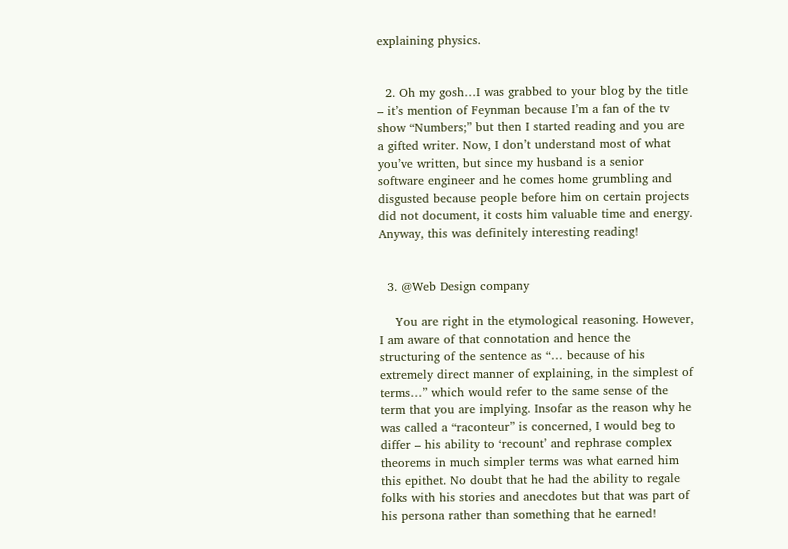explaining physics.


  2. Oh my gosh…I was grabbed to your blog by the title – it’s mention of Feynman because I’m a fan of the tv show “Numbers;” but then I started reading and you are a gifted writer. Now, I don’t understand most of what you’ve written, but since my husband is a senior software engineer and he comes home grumbling and disgusted because people before him on certain projects did not document, it costs him valuable time and energy. Anyway, this was definitely interesting reading!


  3. @Web Design company

    You are right in the etymological reasoning. However, I am aware of that connotation and hence the structuring of the sentence as “… because of his extremely direct manner of explaining, in the simplest of terms…” which would refer to the same sense of the term that you are implying. Insofar as the reason why he was called a “raconteur” is concerned, I would beg to differ – his ability to ‘recount’ and rephrase complex theorems in much simpler terms was what earned him this epithet. No doubt that he had the ability to regale folks with his stories and anecdotes but that was part of his persona rather than something that he earned!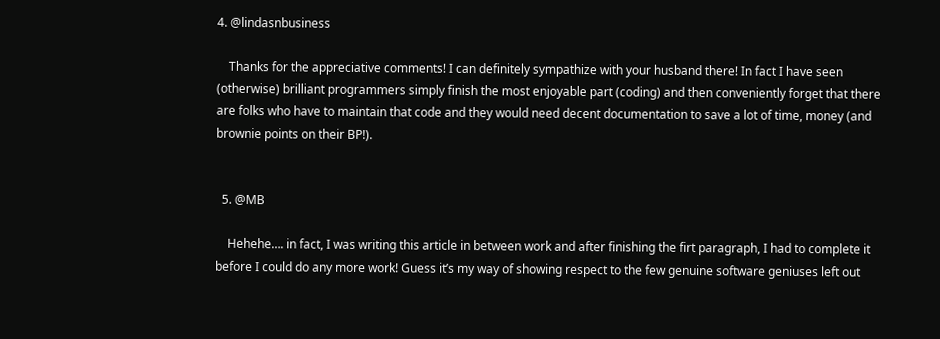4. @lindasnbusiness

    Thanks for the appreciative comments! I can definitely sympathize with your husband there! In fact I have seen (otherwise) brilliant programmers simply finish the most enjoyable part (coding) and then conveniently forget that there are folks who have to maintain that code and they would need decent documentation to save a lot of time, money (and brownie points on their BP!).


  5. @MB

    Hehehe…. in fact, I was writing this article in between work and after finishing the firt paragraph, I had to complete it before I could do any more work! Guess it’s my way of showing respect to the few genuine software geniuses left out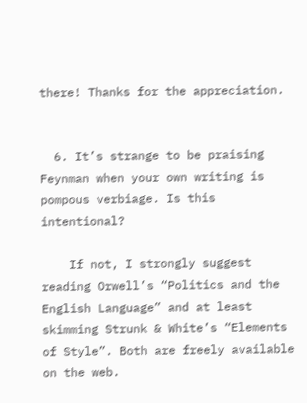there! Thanks for the appreciation.


  6. It’s strange to be praising Feynman when your own writing is pompous verbiage. Is this intentional?

    If not, I strongly suggest reading Orwell’s “Politics and the English Language” and at least skimming Strunk & White’s “Elements of Style”. Both are freely available on the web.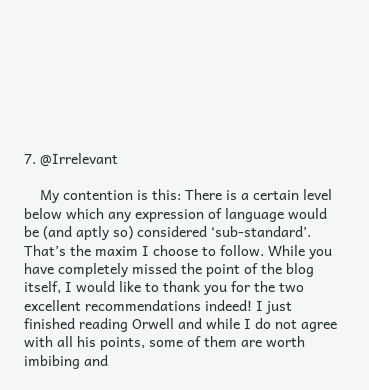7. @Irrelevant

    My contention is this: There is a certain level below which any expression of language would be (and aptly so) considered ‘sub-standard’. That’s the maxim I choose to follow. While you have completely missed the point of the blog itself, I would like to thank you for the two excellent recommendations indeed! I just finished reading Orwell and while I do not agree with all his points, some of them are worth imbibing and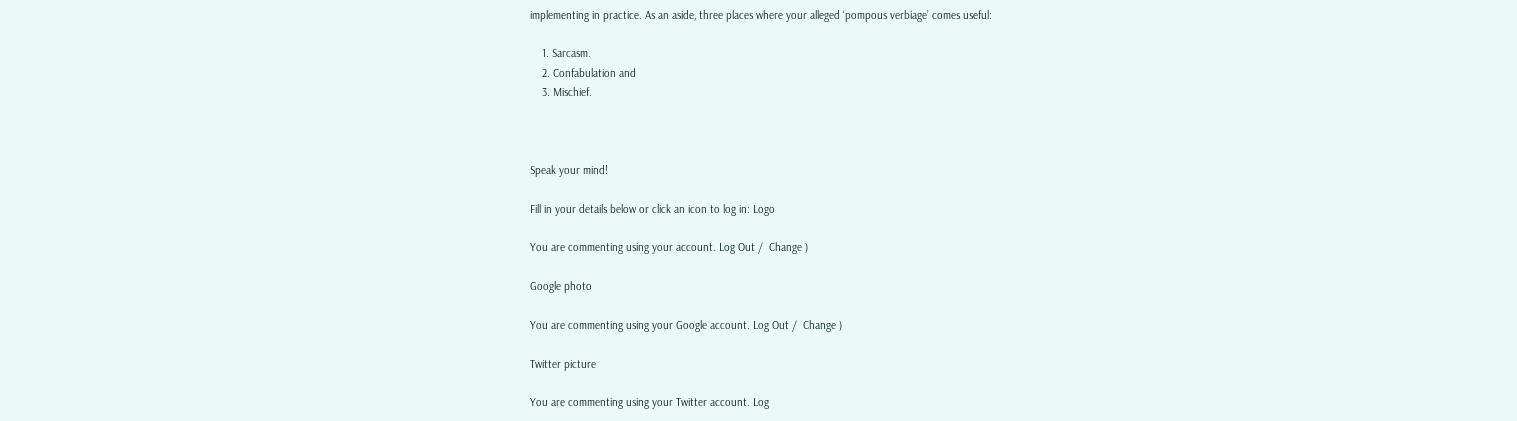implementing in practice. As an aside, three places where your alleged ‘pompous verbiage’ comes useful:

    1. Sarcasm.
    2. Confabulation and
    3. Mischief.



Speak your mind!

Fill in your details below or click an icon to log in: Logo

You are commenting using your account. Log Out /  Change )

Google photo

You are commenting using your Google account. Log Out /  Change )

Twitter picture

You are commenting using your Twitter account. Log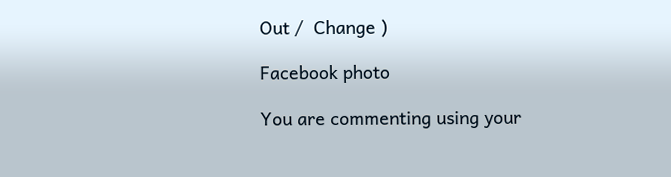Out /  Change )

Facebook photo

You are commenting using your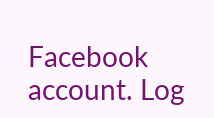Facebook account. Log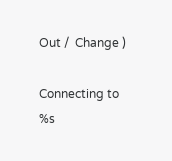Out /  Change )

Connecting to %s